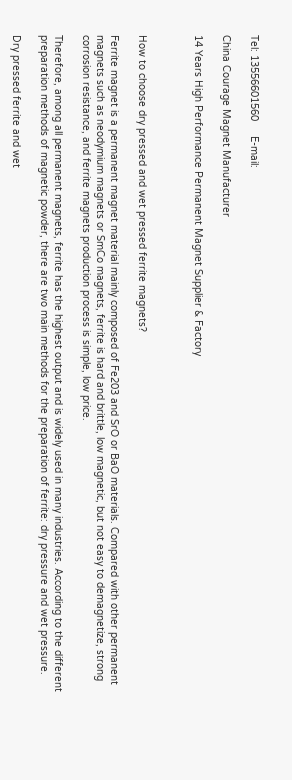Tel: 13556601560     E-mail:

China Courage Magnet Manufacturer

14 Years High Performance Permanent Magnet Supplier & Factory



How to choose dry pressed and wet pressed ferrite magnets?

Ferrite magnet is a permanent magnet material mainly composed of Fe203 and SrO or BaO materials. Compared with other permanent magnets such as neodymium magnets or SmCo magnets, ferrite is hard and brittle, low magnetic, but not easy to demagnetize, strong corrosion resistance, and ferrite magnets production process is simple, low price.

Therefore, among all permanent magnets, ferrite has the highest output and is widely used in many industries. According to the different preparation methods of magnetic powder, there are two main methods for the preparation of ferrite: dry pressure and wet pressure.

Dry pressed ferrite and wet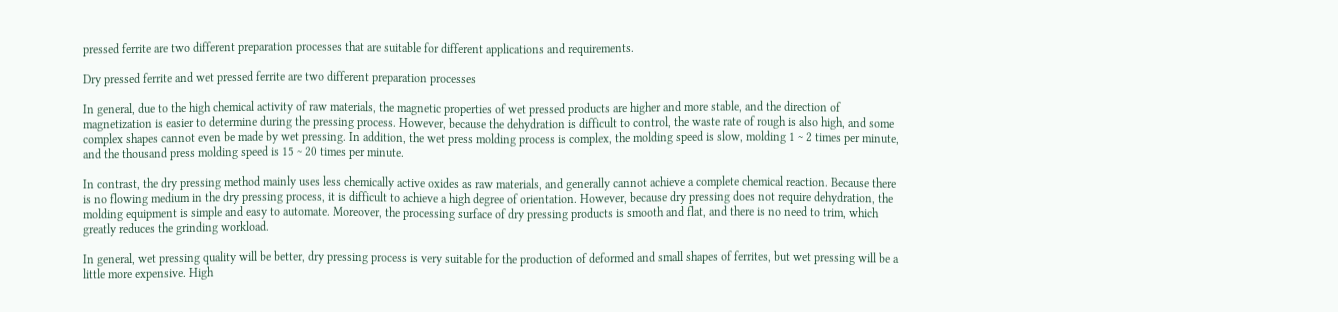pressed ferrite are two different preparation processes that are suitable for different applications and requirements.

Dry pressed ferrite and wet pressed ferrite are two different preparation processes

In general, due to the high chemical activity of raw materials, the magnetic properties of wet pressed products are higher and more stable, and the direction of magnetization is easier to determine during the pressing process. However, because the dehydration is difficult to control, the waste rate of rough is also high, and some complex shapes cannot even be made by wet pressing. In addition, the wet press molding process is complex, the molding speed is slow, molding 1 ~ 2 times per minute, and the thousand press molding speed is 15 ~ 20 times per minute.

In contrast, the dry pressing method mainly uses less chemically active oxides as raw materials, and generally cannot achieve a complete chemical reaction. Because there is no flowing medium in the dry pressing process, it is difficult to achieve a high degree of orientation. However, because dry pressing does not require dehydration, the molding equipment is simple and easy to automate. Moreover, the processing surface of dry pressing products is smooth and flat, and there is no need to trim, which greatly reduces the grinding workload.

In general, wet pressing quality will be better, dry pressing process is very suitable for the production of deformed and small shapes of ferrites, but wet pressing will be a little more expensive. High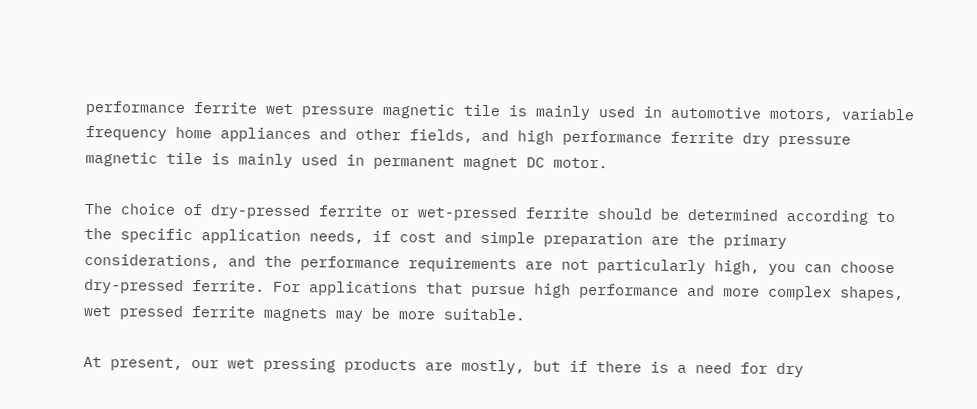performance ferrite wet pressure magnetic tile is mainly used in automotive motors, variable frequency home appliances and other fields, and high performance ferrite dry pressure magnetic tile is mainly used in permanent magnet DC motor.

The choice of dry-pressed ferrite or wet-pressed ferrite should be determined according to the specific application needs, if cost and simple preparation are the primary considerations, and the performance requirements are not particularly high, you can choose dry-pressed ferrite. For applications that pursue high performance and more complex shapes, wet pressed ferrite magnets may be more suitable.

At present, our wet pressing products are mostly, but if there is a need for dry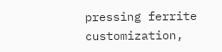pressing ferrite customization,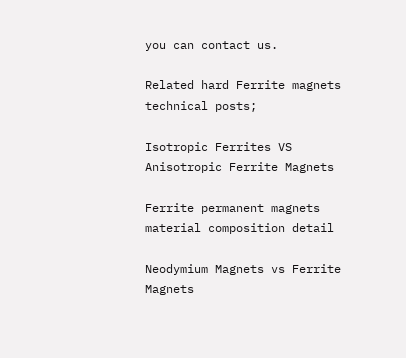you can contact us.

Related hard Ferrite magnets technical posts;

Isotropic Ferrites VS Anisotropic Ferrite Magnets

Ferrite permanent magnets material composition detail

Neodymium Magnets vs Ferrite Magnets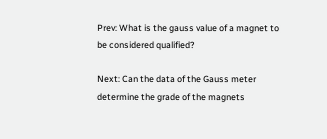Prev: What is the gauss value of a magnet to be considered qualified?

Next: Can the data of the Gauss meter determine the grade of the magnets